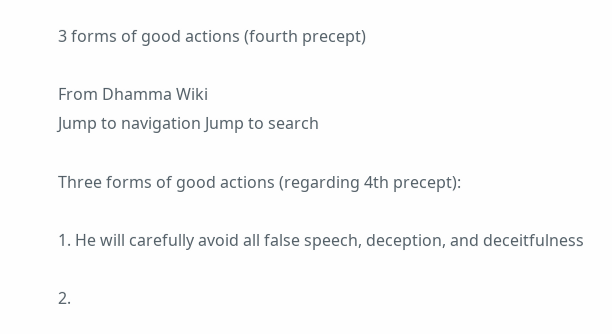3 forms of good actions (fourth precept)

From Dhamma Wiki
Jump to navigation Jump to search

Three forms of good actions (regarding 4th precept):

1. He will carefully avoid all false speech, deception, and deceitfulness

2.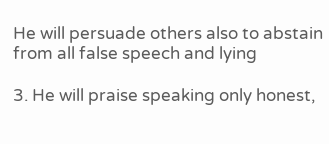He will persuade others also to abstain from all false speech and lying

3. He will praise speaking only honest,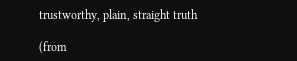trustworthy, plain, straight truth

(from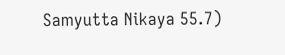Samyutta Nikaya 55.7)